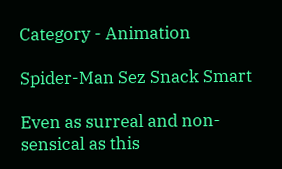Category - Animation

Spider-Man Sez Snack Smart

Even as surreal and non-sensical as this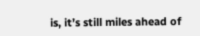is, it’s still miles ahead of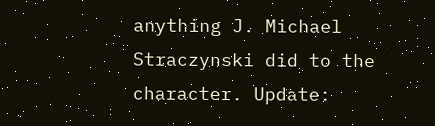anything J. Michael Straczynski did to the character. Update: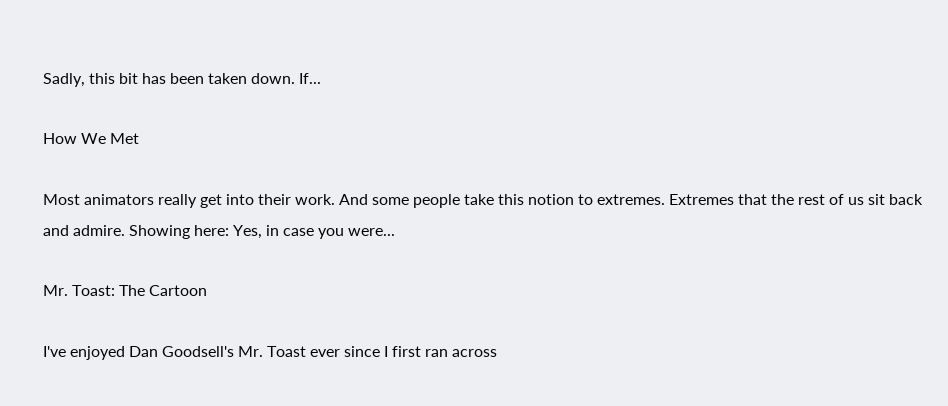Sadly, this bit has been taken down. If...

How We Met

Most animators really get into their work. And some people take this notion to extremes. Extremes that the rest of us sit back and admire. Showing here: Yes, in case you were...

Mr. Toast: The Cartoon

I've enjoyed Dan Goodsell's Mr. Toast ever since I first ran across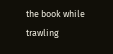the book while trawling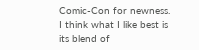Comic-Con for newness. I think what I like best is its blend of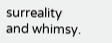surreality and whimsy.